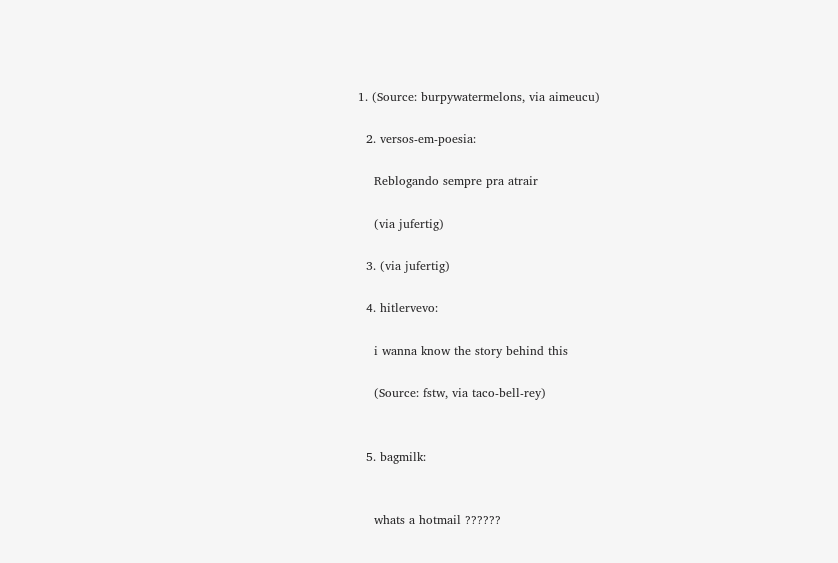1. (Source: burpywatermelons, via aimeucu)

  2. versos-em-poesia:

    Reblogando sempre pra atrair

    (via jufertig)

  3. (via jufertig)

  4. hitlervevo:

    i wanna know the story behind this

    (Source: fstw, via taco-bell-rey)


  5. bagmilk:


    whats a hotmail ??????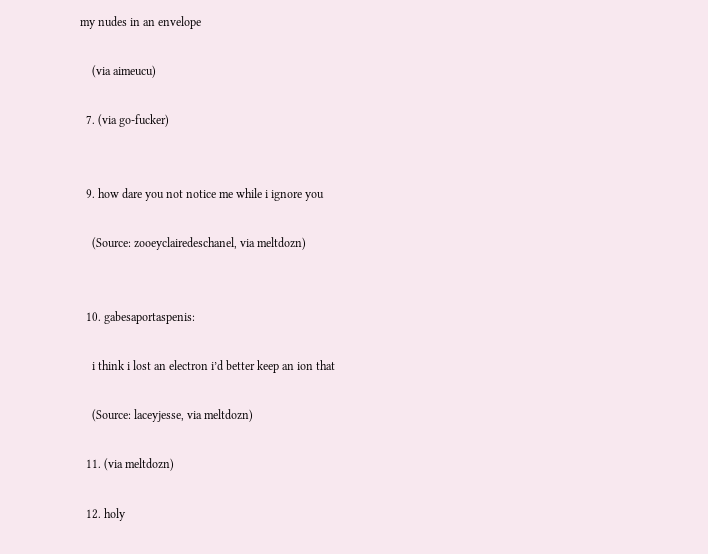my nudes in an envelope

    (via aimeucu)

  7. (via go-fucker)


  9. how dare you not notice me while i ignore you

    (Source: zooeyclairedeschanel, via meltdozn)


  10. gabesaportaspenis:

    i think i lost an electron i’d better keep an ion that

    (Source: laceyjesse, via meltdozn)

  11. (via meltdozn)

  12. holy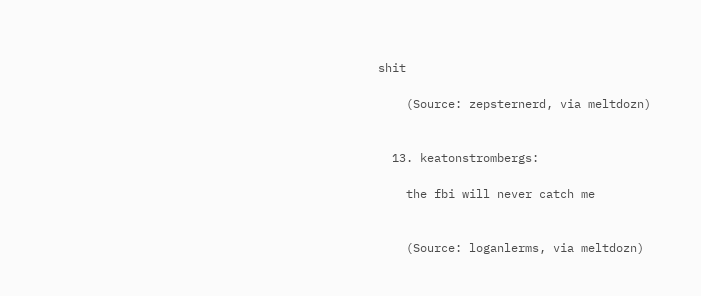shit

    (Source: zepsternerd, via meltdozn)


  13. keatonstrombergs:

    the fbi will never catch me


    (Source: loganlerms, via meltdozn)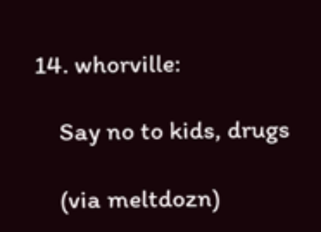14. whorville:

    Say no to kids, drugs

    (via meltdozn)